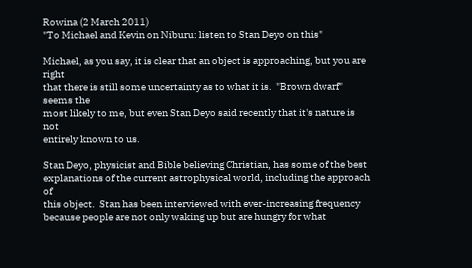Rowina (2 March 2011)
"To Michael and Kevin on Niburu: listen to Stan Deyo on this"

Michael, as you say, it is clear that an object is approaching, but you are right
that there is still some uncertainty as to what it is.  "Brown dwarf" seems the
most likely to me, but even Stan Deyo said recently that it's nature is not
entirely known to us.

Stan Deyo, physicist and Bible believing Christian, has some of the best
explanations of the current astrophysical world, including the approach of
this object.  Stan has been interviewed with ever-increasing frequency
because people are not only waking up but are hungry for what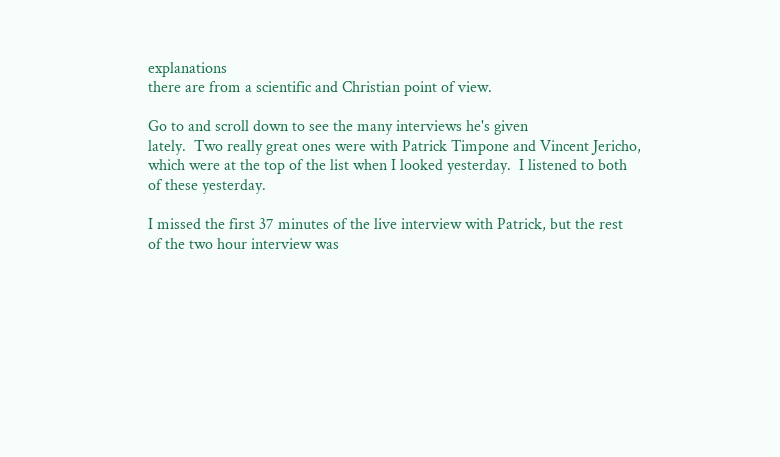explanations
there are from a scientific and Christian point of view.

Go to and scroll down to see the many interviews he's given
lately.  Two really great ones were with Patrick Timpone and Vincent Jericho,
which were at the top of the list when I looked yesterday.  I listened to both
of these yesterday.

I missed the first 37 minutes of the live interview with Patrick, but the rest
of the two hour interview was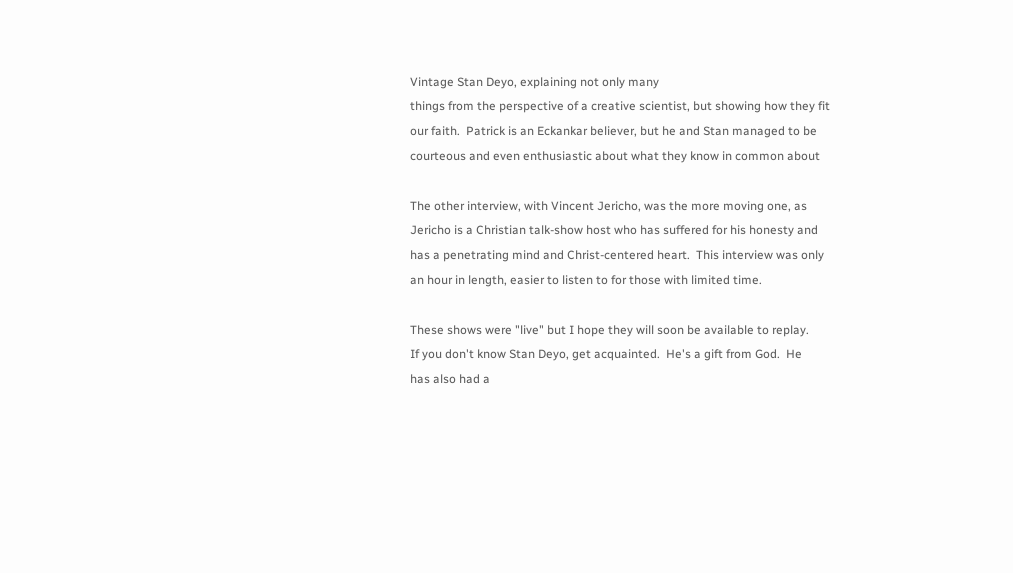Vintage Stan Deyo, explaining not only many
things from the perspective of a creative scientist, but showing how they fit
our faith.  Patrick is an Eckankar believer, but he and Stan managed to be
courteous and even enthusiastic about what they know in common about

The other interview, with Vincent Jericho, was the more moving one, as
Jericho is a Christian talk-show host who has suffered for his honesty and
has a penetrating mind and Christ-centered heart.  This interview was only
an hour in length, easier to listen to for those with limited time.

These shows were "live" but I hope they will soon be available to replay.
If you don't know Stan Deyo, get acquainted.  He's a gift from God.  He
has also had a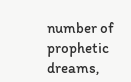number of prophetic dreams,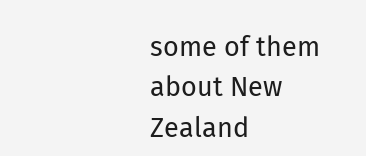some of them about New
Zealand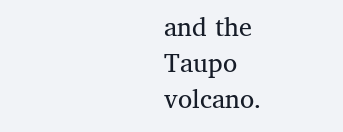and the Taupo volcano.